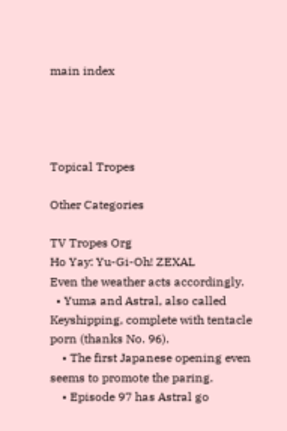main index




Topical Tropes

Other Categories

TV Tropes Org
Ho Yay: Yu-Gi-Oh! ZEXAL
Even the weather acts accordingly.
  • Yuma and Astral, also called Keyshipping, complete with tentacle porn (thanks No. 96).
    • The first Japanese opening even seems to promote the paring.
    • Episode 97 has Astral go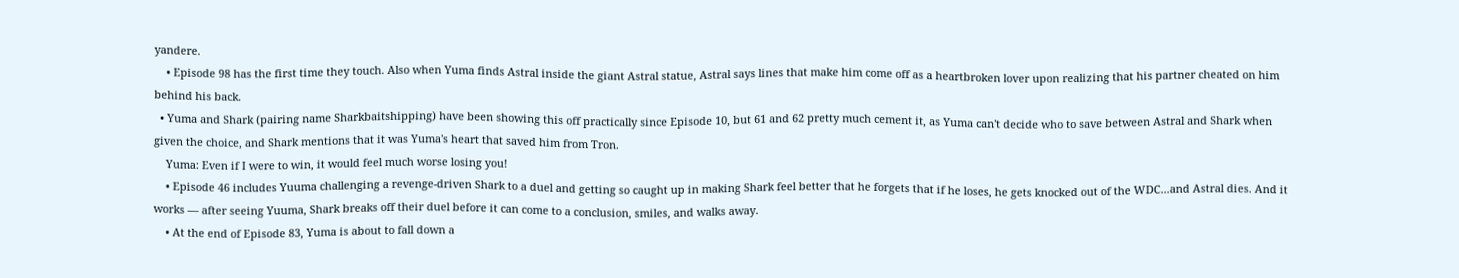yandere.
    • Episode 98 has the first time they touch. Also when Yuma finds Astral inside the giant Astral statue, Astral says lines that make him come off as a heartbroken lover upon realizing that his partner cheated on him behind his back.
  • Yuma and Shark (pairing name Sharkbaitshipping) have been showing this off practically since Episode 10, but 61 and 62 pretty much cement it, as Yuma can't decide who to save between Astral and Shark when given the choice, and Shark mentions that it was Yuma's heart that saved him from Tron.
    Yuma: Even if I were to win, it would feel much worse losing you!
    • Episode 46 includes Yuuma challenging a revenge-driven Shark to a duel and getting so caught up in making Shark feel better that he forgets that if he loses, he gets knocked out of the WDC...and Astral dies. And it works — after seeing Yuuma, Shark breaks off their duel before it can come to a conclusion, smiles, and walks away.
    • At the end of Episode 83, Yuma is about to fall down a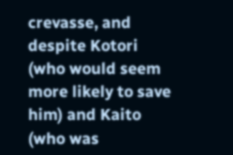crevasse, and despite Kotori (who would seem more likely to save him) and Kaito (who was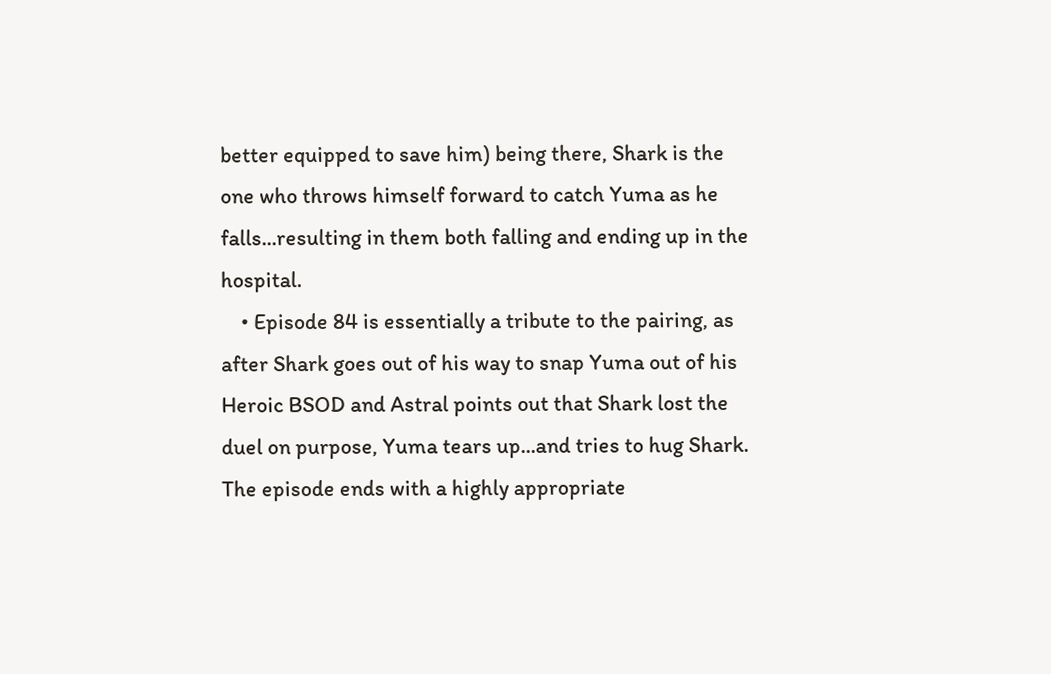better equipped to save him) being there, Shark is the one who throws himself forward to catch Yuma as he falls...resulting in them both falling and ending up in the hospital.
    • Episode 84 is essentially a tribute to the pairing, as after Shark goes out of his way to snap Yuma out of his Heroic BSOD and Astral points out that Shark lost the duel on purpose, Yuma tears up...and tries to hug Shark. The episode ends with a highly appropriate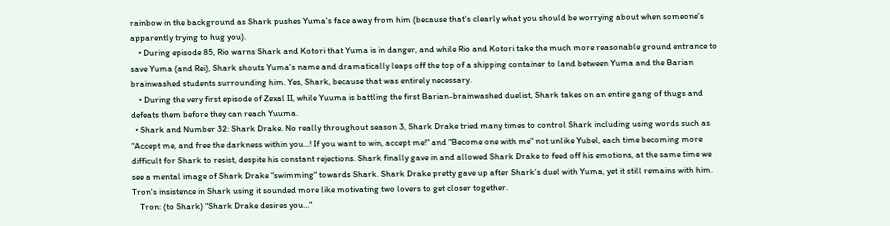rainbow in the background as Shark pushes Yuma's face away from him (because that's clearly what you should be worrying about when someone's apparently trying to hug you).
    • During episode 85, Rio warns Shark and Kotori that Yuma is in danger, and while Rio and Kotori take the much more reasonable ground entrance to save Yuma (and Rei), Shark shouts Yuma's name and dramatically leaps off the top of a shipping container to land between Yuma and the Barian brainwashed students surrounding him. Yes, Shark, because that was entirely necessary.
    • During the very first episode of Zexal II, while Yuuma is battling the first Barian-brainwashed duelist, Shark takes on an entire gang of thugs and defeats them before they can reach Yuuma.
  • Shark and Number 32: Shark Drake. No really throughout season 3, Shark Drake tried many times to control Shark including using words such as "Accept me, and free the darkness within you...! If you want to win, accept me!" and "Become one with me" not unlike Yubel, each time becoming more difficult for Shark to resist, despite his constant rejections. Shark finally gave in and allowed Shark Drake to feed off his emotions, at the same time we see a mental image of Shark Drake "swimming" towards Shark. Shark Drake pretty gave up after Shark's duel with Yuma, yet it still remains with him. Tron's insistence in Shark using it sounded more like motivating two lovers to get closer together.
    Tron: (to Shark) "Shark Drake desires you..."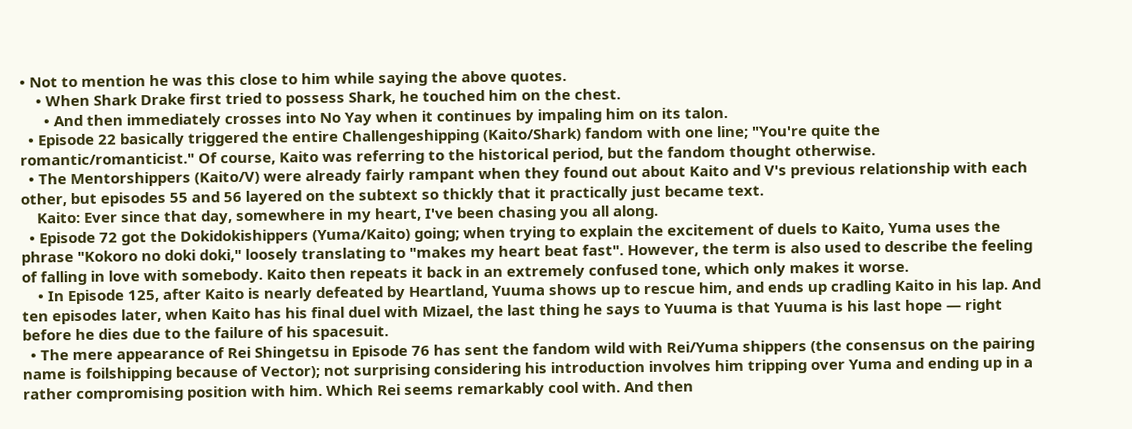• Not to mention he was this close to him while saying the above quotes.
    • When Shark Drake first tried to possess Shark, he touched him on the chest.
      • And then immediately crosses into No Yay when it continues by impaling him on its talon.
  • Episode 22 basically triggered the entire Challengeshipping (Kaito/Shark) fandom with one line; "You're quite the romantic/romanticist." Of course, Kaito was referring to the historical period, but the fandom thought otherwise.
  • The Mentorshippers (Kaito/V) were already fairly rampant when they found out about Kaito and V's previous relationship with each other, but episodes 55 and 56 layered on the subtext so thickly that it practically just became text.
    Kaito: Ever since that day, somewhere in my heart, I've been chasing you all along.
  • Episode 72 got the Dokidokishippers (Yuma/Kaito) going; when trying to explain the excitement of duels to Kaito, Yuma uses the phrase "Kokoro no doki doki," loosely translating to "makes my heart beat fast". However, the term is also used to describe the feeling of falling in love with somebody. Kaito then repeats it back in an extremely confused tone, which only makes it worse.
    • In Episode 125, after Kaito is nearly defeated by Heartland, Yuuma shows up to rescue him, and ends up cradling Kaito in his lap. And ten episodes later, when Kaito has his final duel with Mizael, the last thing he says to Yuuma is that Yuuma is his last hope — right before he dies due to the failure of his spacesuit.
  • The mere appearance of Rei Shingetsu in Episode 76 has sent the fandom wild with Rei/Yuma shippers (the consensus on the pairing name is foilshipping because of Vector); not surprising considering his introduction involves him tripping over Yuma and ending up in a rather compromising position with him. Which Rei seems remarkably cool with. And then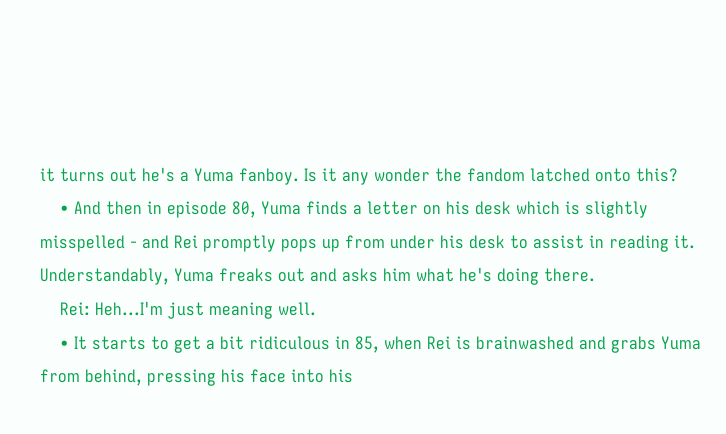it turns out he's a Yuma fanboy. Is it any wonder the fandom latched onto this?
    • And then in episode 80, Yuma finds a letter on his desk which is slightly misspelled - and Rei promptly pops up from under his desk to assist in reading it. Understandably, Yuma freaks out and asks him what he's doing there.
    Rei: Heh...I'm just meaning well.
    • It starts to get a bit ridiculous in 85, when Rei is brainwashed and grabs Yuma from behind, pressing his face into his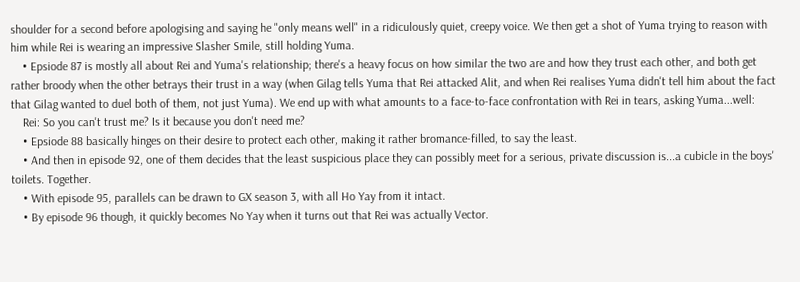shoulder for a second before apologising and saying he "only means well" in a ridiculously quiet, creepy voice. We then get a shot of Yuma trying to reason with him while Rei is wearing an impressive Slasher Smile, still holding Yuma.
    • Epsiode 87 is mostly all about Rei and Yuma's relationship; there's a heavy focus on how similar the two are and how they trust each other, and both get rather broody when the other betrays their trust in a way (when Gilag tells Yuma that Rei attacked Alit, and when Rei realises Yuma didn't tell him about the fact that Gilag wanted to duel both of them, not just Yuma). We end up with what amounts to a face-to-face confrontation with Rei in tears, asking Yuma...well:
    Rei: So you can't trust me? Is it because you don't need me?
    • Epsiode 88 basically hinges on their desire to protect each other, making it rather bromance-filled, to say the least.
    • And then in episode 92, one of them decides that the least suspicious place they can possibly meet for a serious, private discussion is...a cubicle in the boys' toilets. Together.
    • With episode 95, parallels can be drawn to GX season 3, with all Ho Yay from it intact.
    • By episode 96 though, it quickly becomes No Yay when it turns out that Rei was actually Vector.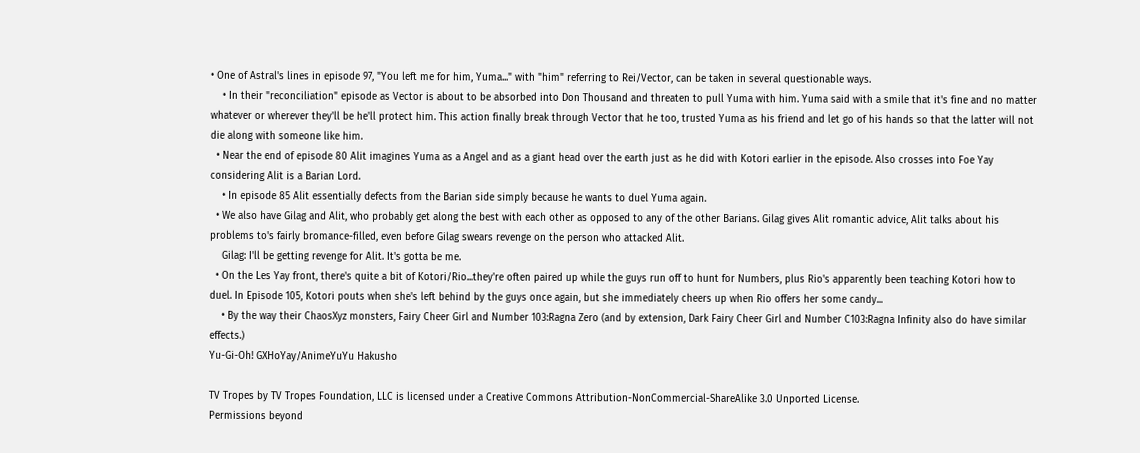• One of Astral's lines in episode 97, "You left me for him, Yuma..." with "him" referring to Rei/Vector, can be taken in several questionable ways.
    • In their "reconciliation" episode as Vector is about to be absorbed into Don Thousand and threaten to pull Yuma with him. Yuma said with a smile that it's fine and no matter whatever or wherever they'll be he'll protect him. This action finally break through Vector that he too, trusted Yuma as his friend and let go of his hands so that the latter will not die along with someone like him.
  • Near the end of episode 80 Alit imagines Yuma as a Angel and as a giant head over the earth just as he did with Kotori earlier in the episode. Also crosses into Foe Yay considering Alit is a Barian Lord.
    • In episode 85 Alit essentially defects from the Barian side simply because he wants to duel Yuma again.
  • We also have Gilag and Alit, who probably get along the best with each other as opposed to any of the other Barians. Gilag gives Alit romantic advice, Alit talks about his problems to's fairly bromance-filled, even before Gilag swears revenge on the person who attacked Alit.
    Gilag: I'll be getting revenge for Alit. It's gotta be me.
  • On the Les Yay front, there's quite a bit of Kotori/Rio...they're often paired up while the guys run off to hunt for Numbers, plus Rio's apparently been teaching Kotori how to duel. In Episode 105, Kotori pouts when she's left behind by the guys once again, but she immediately cheers up when Rio offers her some candy...
    • By the way their ChaosXyz monsters, Fairy Cheer Girl and Number 103:Ragna Zero (and by extension, Dark Fairy Cheer Girl and Number C103:Ragna Infinity also do have similar effects.)
Yu-Gi-Oh! GXHoYay/AnimeYuYu Hakusho

TV Tropes by TV Tropes Foundation, LLC is licensed under a Creative Commons Attribution-NonCommercial-ShareAlike 3.0 Unported License.
Permissions beyond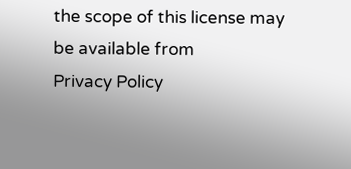the scope of this license may be available from
Privacy Policy